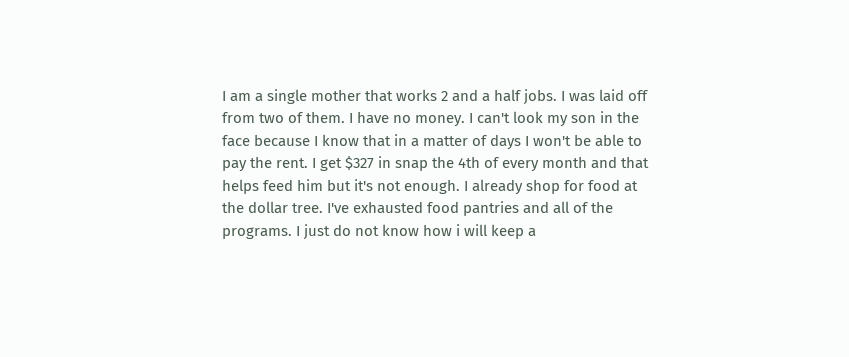I am a single mother that works 2 and a half jobs. I was laid off from two of them. I have no money. I can't look my son in the face because I know that in a matter of days I won't be able to pay the rent. I get $327 in snap the 4th of every month and that helps feed him but it's not enough. I already shop for food at the dollar tree. I've exhausted food pantries and all of the programs. I just do not know how i will keep a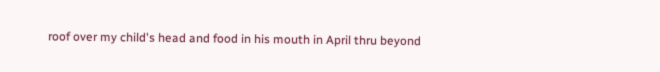roof over my child's head and food in his mouth in April thru beyond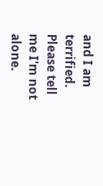and I am terrified. Please tell me I'm not alone.